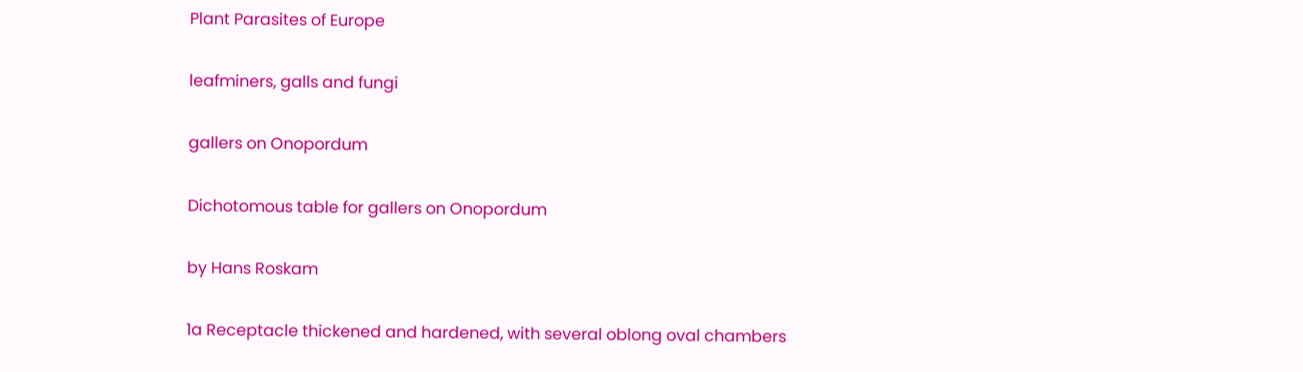Plant Parasites of Europe

leafminers, galls and fungi

gallers on Onopordum

Dichotomous table for gallers on Onopordum

by Hans Roskam

1a Receptacle thickened and hardened, with several oblong oval chambers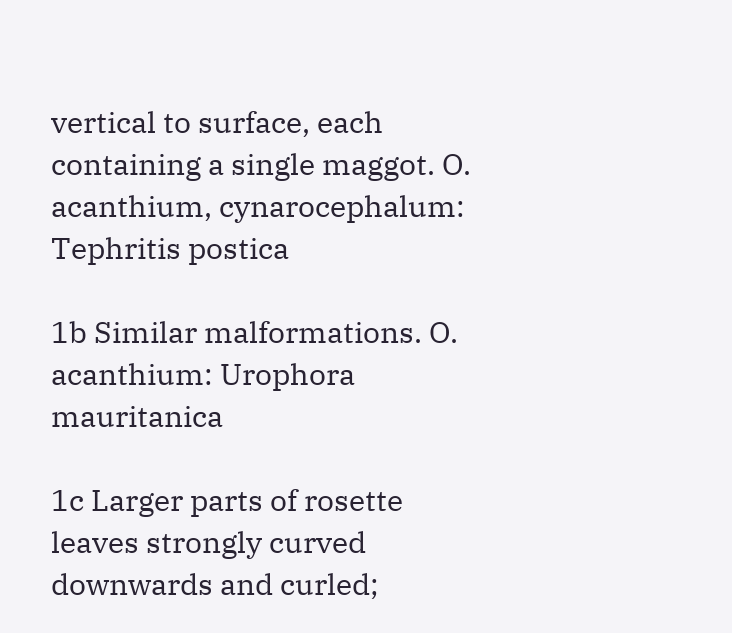vertical to surface, each containing a single maggot. O. acanthium, cynarocephalum: Tephritis postica

1b Similar malformations. O. acanthium: Urophora mauritanica

1c Larger parts of rosette leaves strongly curved downwards and curled;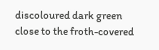discoloured dark green close to the froth-covered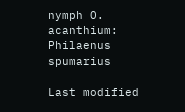nymph O. acanthium: Philaenus spumarius

Last modified